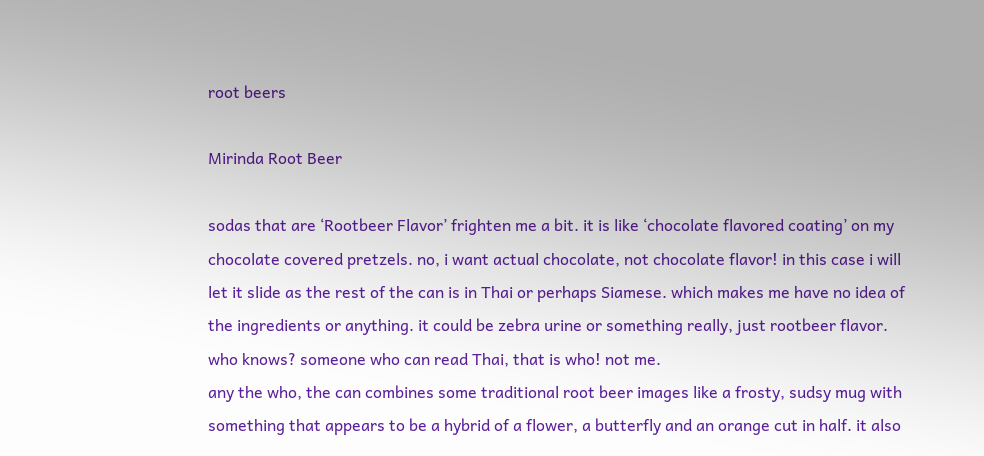root beers

Mirinda Root Beer

sodas that are ‘Rootbeer Flavor’ frighten me a bit. it is like ‘chocolate flavored coating’ on my chocolate covered pretzels. no, i want actual chocolate, not chocolate flavor! in this case i will let it slide as the rest of the can is in Thai or perhaps Siamese. which makes me have no idea of the ingredients or anything. it could be zebra urine or something really, just rootbeer flavor. who knows? someone who can read Thai, that is who! not me.
any the who, the can combines some traditional root beer images like a frosty, sudsy mug with something that appears to be a hybrid of a flower, a butterfly and an orange cut in half. it also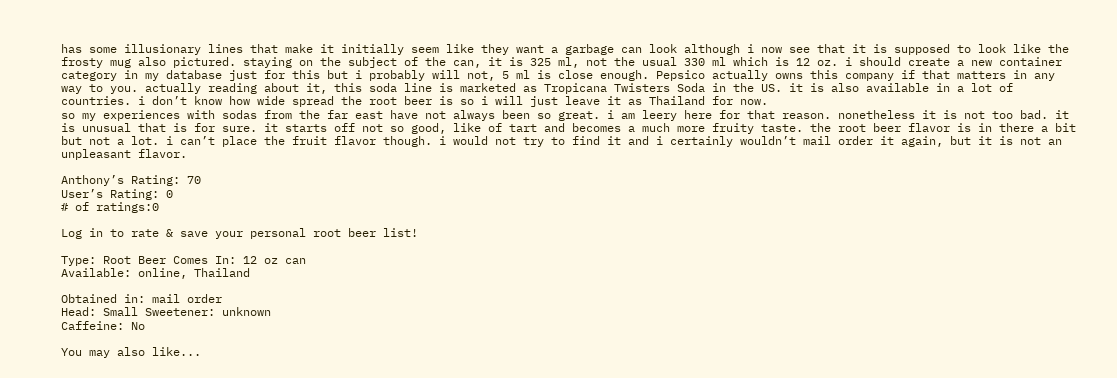has some illusionary lines that make it initially seem like they want a garbage can look although i now see that it is supposed to look like the frosty mug also pictured. staying on the subject of the can, it is 325 ml, not the usual 330 ml which is 12 oz. i should create a new container category in my database just for this but i probably will not, 5 ml is close enough. Pepsico actually owns this company if that matters in any way to you. actually reading about it, this soda line is marketed as Tropicana Twisters Soda in the US. it is also available in a lot of countries. i don’t know how wide spread the root beer is so i will just leave it as Thailand for now.
so my experiences with sodas from the far east have not always been so great. i am leery here for that reason. nonetheless it is not too bad. it is unusual that is for sure. it starts off not so good, like of tart and becomes a much more fruity taste. the root beer flavor is in there a bit but not a lot. i can’t place the fruit flavor though. i would not try to find it and i certainly wouldn’t mail order it again, but it is not an unpleasant flavor.

Anthony’s Rating: 70
User’s Rating: 0
# of ratings:0

Log in to rate & save your personal root beer list!

Type: Root Beer Comes In: 12 oz can
Available: online, Thailand

Obtained in: mail order
Head: Small Sweetener: unknown
Caffeine: No

You may also like...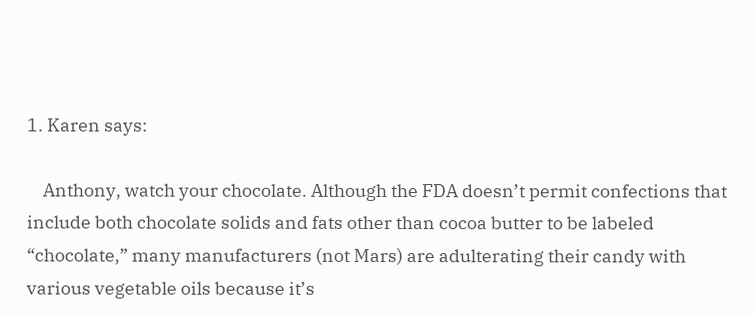1. Karen says:

    Anthony, watch your chocolate. Although the FDA doesn’t permit confections that include both chocolate solids and fats other than cocoa butter to be labeled “chocolate,” many manufacturers (not Mars) are adulterating their candy with various vegetable oils because it’s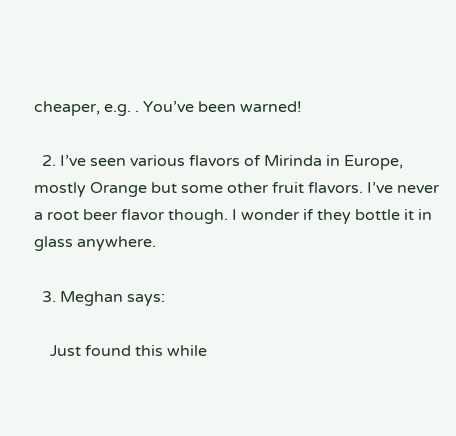cheaper, e.g. . You’ve been warned!

  2. I’ve seen various flavors of Mirinda in Europe, mostly Orange but some other fruit flavors. I’ve never a root beer flavor though. I wonder if they bottle it in glass anywhere.

  3. Meghan says:

    Just found this while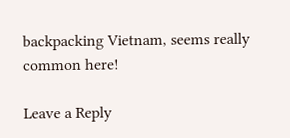backpacking Vietnam, seems really common here!

Leave a Reply